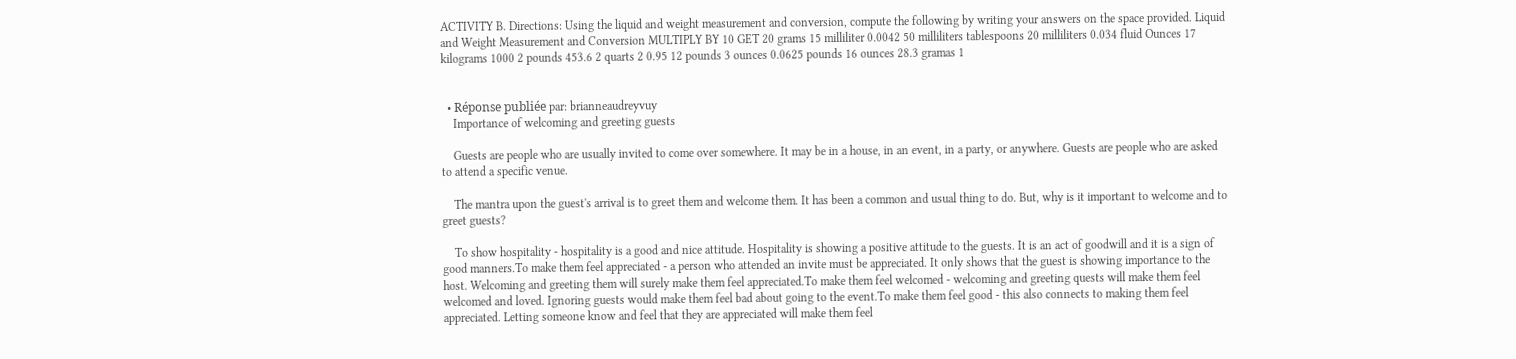ACTIVITY B. Directions: Using the liquid and weight measurement and conversion, compute the following by writing your answers on the space provided. Liquid and Weight Measurement and Conversion MULTIPLY BY 10 GET 20 grams 15 milliliter 0.0042 50 milliliters tablespoons 20 milliliters 0.034 fluid Ounces 17 kilograms 1000 2 pounds 453.6 2 quarts 2 0.95 12 pounds 3 ounces 0.0625 pounds 16 ounces 28.3 gramas 1


  • Réponse publiée par: brianneaudreyvuy
    Importance of welcoming and greeting guests

    Guests are people who are usually invited to come over somewhere. It may be in a house, in an event, in a party, or anywhere. Guests are people who are asked to attend a specific venue.

    The mantra upon the guest's arrival is to greet them and welcome them. It has been a common and usual thing to do. But, why is it important to welcome and to greet guests?

    To show hospitality - hospitality is a good and nice attitude. Hospitality is showing a positive attitude to the guests. It is an act of goodwill and it is a sign of good manners.To make them feel appreciated - a person who attended an invite must be appreciated. It only shows that the guest is showing importance to the host. Welcoming and greeting them will surely make them feel appreciated.To make them feel welcomed - welcoming and greeting quests will make them feel welcomed and loved. Ignoring guests would make them feel bad about going to the event.To make them feel good - this also connects to making them feel appreciated. Letting someone know and feel that they are appreciated will make them feel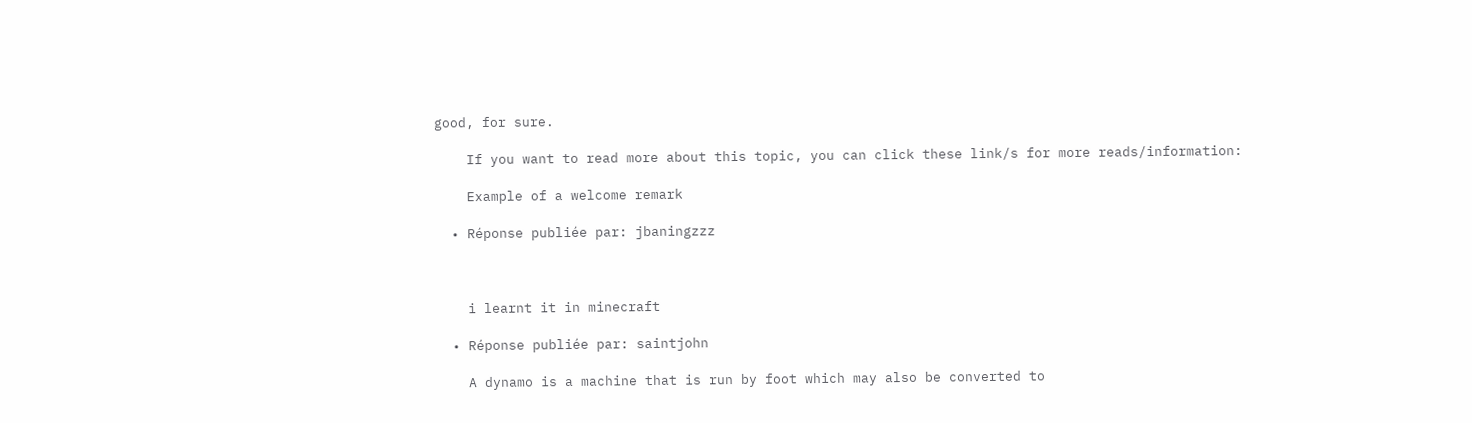good, for sure.

    If you want to read more about this topic, you can click these link/s for more reads/information:

    Example of a welcome remark

  • Réponse publiée par: jbaningzzz



    i learnt it in minecraft

  • Réponse publiée par: saintjohn

    A dynamo is a machine that is run by foot which may also be converted to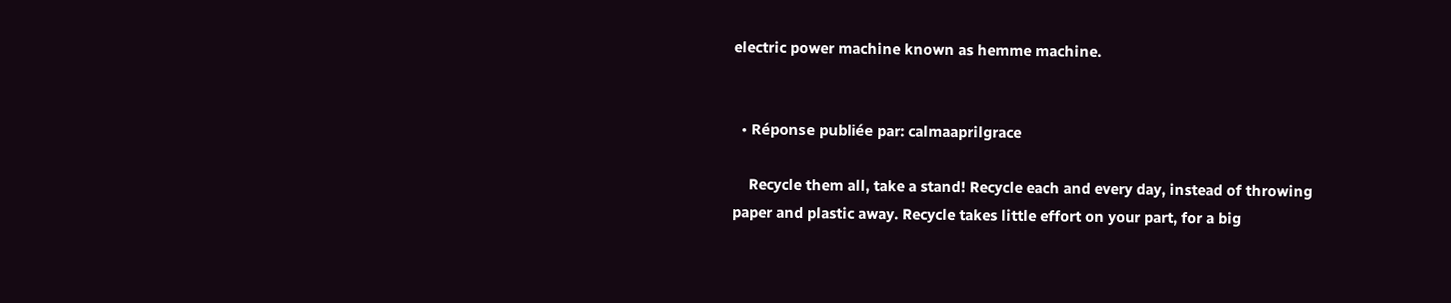electric power machine known as hemme machine.


  • Réponse publiée par: calmaaprilgrace

    Recycle them all, take a stand! Recycle each and every day, instead of throwing paper and plastic away. Recycle takes little effort on your part, for a big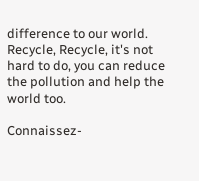difference to our world. Recycle, Recycle, it's not hard to do, you can reduce the pollution and help the world too.

Connaissez-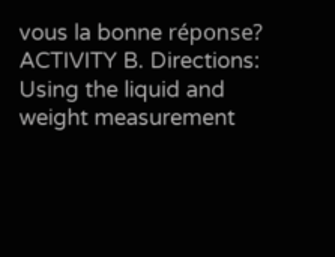vous la bonne réponse?
ACTIVITY B. Directions: Using the liquid and weight measurement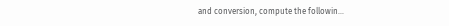and conversion, compute the followin...